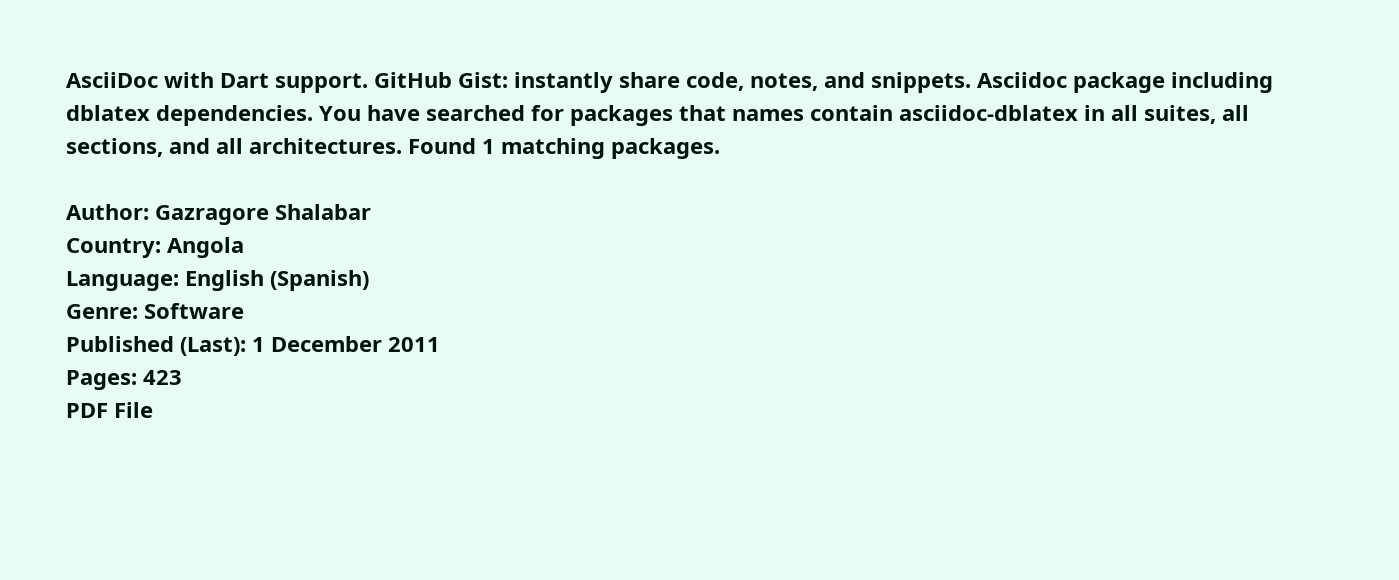AsciiDoc with Dart support. GitHub Gist: instantly share code, notes, and snippets. Asciidoc package including dblatex dependencies. You have searched for packages that names contain asciidoc-dblatex in all suites, all sections, and all architectures. Found 1 matching packages.

Author: Gazragore Shalabar
Country: Angola
Language: English (Spanish)
Genre: Software
Published (Last): 1 December 2011
Pages: 423
PDF File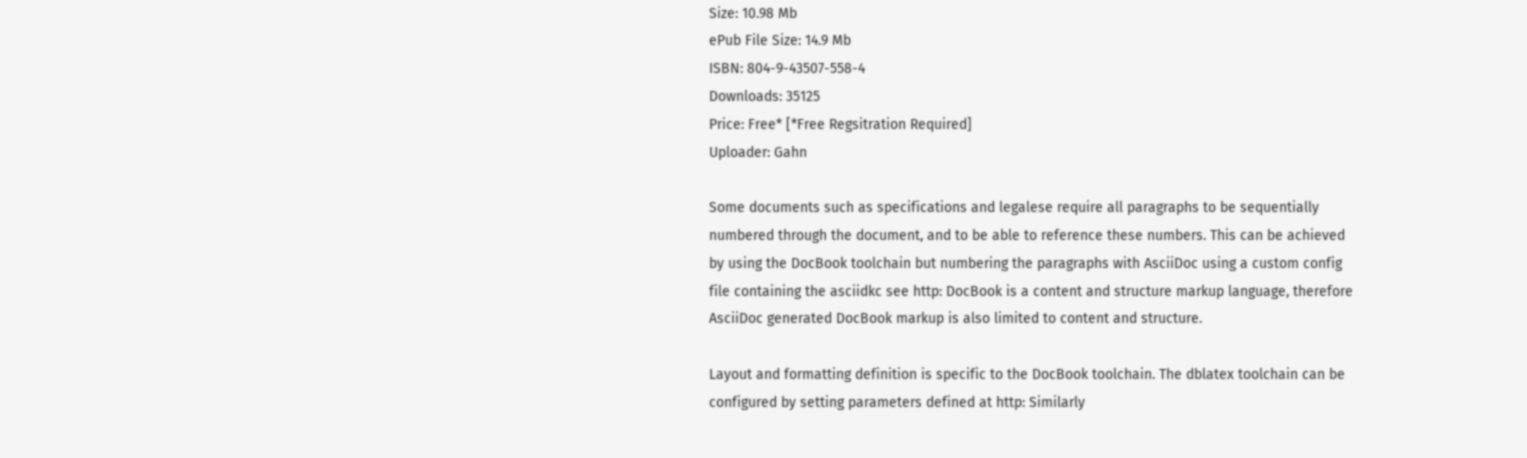Size: 10.98 Mb
ePub File Size: 14.9 Mb
ISBN: 804-9-43507-558-4
Downloads: 35125
Price: Free* [*Free Regsitration Required]
Uploader: Gahn

Some documents such as specifications and legalese require all paragraphs to be sequentially numbered through the document, and to be able to reference these numbers. This can be achieved by using the DocBook toolchain but numbering the paragraphs with AsciiDoc using a custom config file containing the asciidkc see http: DocBook is a content and structure markup language, therefore AsciiDoc generated DocBook markup is also limited to content and structure.

Layout and formatting definition is specific to the DocBook toolchain. The dblatex toolchain can be configured by setting parameters defined at http: Similarly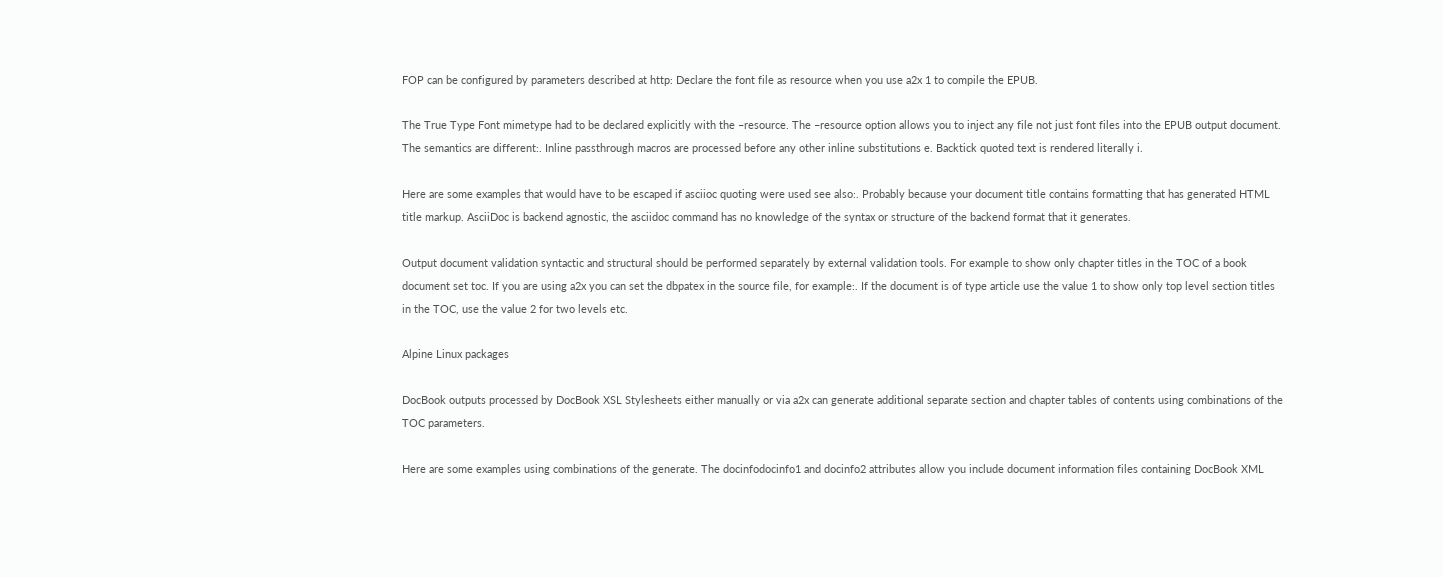FOP can be configured by parameters described at http: Declare the font file as resource when you use a2x 1 to compile the EPUB.

The True Type Font mimetype had to be declared explicitly with the –resource. The –resource option allows you to inject any file not just font files into the EPUB output document. The semantics are different:. Inline passthrough macros are processed before any other inline substitutions e. Backtick quoted text is rendered literally i.

Here are some examples that would have to be escaped if asciioc quoting were used see also:. Probably because your document title contains formatting that has generated HTML title markup. AsciiDoc is backend agnostic, the asciidoc command has no knowledge of the syntax or structure of the backend format that it generates.

Output document validation syntactic and structural should be performed separately by external validation tools. For example to show only chapter titles in the TOC of a book document set toc. If you are using a2x you can set the dbpatex in the source file, for example:. If the document is of type article use the value 1 to show only top level section titles in the TOC, use the value 2 for two levels etc.

Alpine Linux packages

DocBook outputs processed by DocBook XSL Stylesheets either manually or via a2x can generate additional separate section and chapter tables of contents using combinations of the TOC parameters.

Here are some examples using combinations of the generate. The docinfodocinfo1 and docinfo2 attributes allow you include document information files containing DocBook XML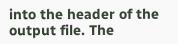into the header of the output file. The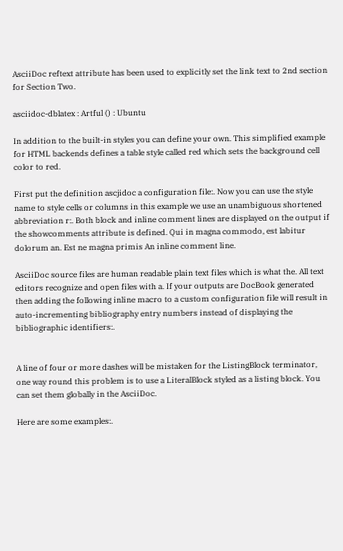AsciiDoc reftext attribute has been used to explicitly set the link text to 2nd section for Section Two.

asciidoc-dblatex : Artful () : Ubuntu

In addition to the built-in styles you can define your own. This simplified example for HTML backends defines a table style called red which sets the background cell color to red.

First put the definition ascjidoc a configuration file:. Now you can use the style name to style cells or columns in this example we use an unambiguous shortened abbreviation r:. Both block and inline comment lines are displayed on the output if the showcomments attribute is defined. Qui in magna commodo, est labitur dolorum an. Est ne magna primis An inline comment line.

AsciiDoc source files are human readable plain text files which is what the. All text editors recognize and open files with a. If your outputs are DocBook generated then adding the following inline macro to a custom configuration file will result in auto-incrementing bibliography entry numbers instead of displaying the bibliographic identifiers:.


A line of four or more dashes will be mistaken for the ListingBlock terminator, one way round this problem is to use a LiteralBlock styled as a listing block. You can set them globally in the AsciiDoc.

Here are some examples:.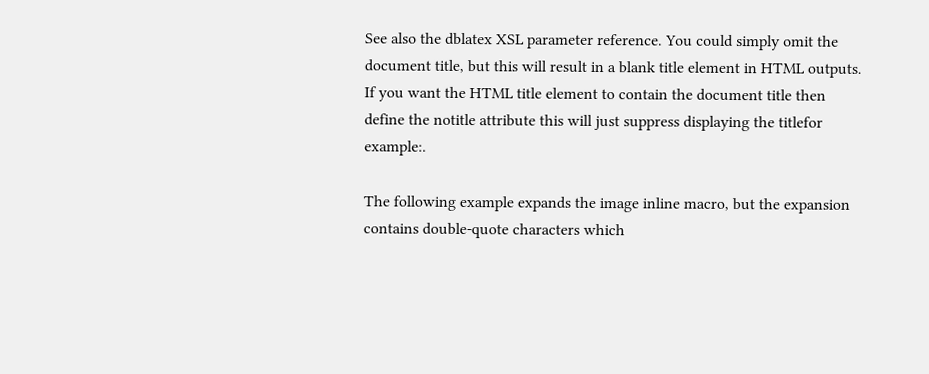See also the dblatex XSL parameter reference. You could simply omit the document title, but this will result in a blank title element in HTML outputs. If you want the HTML title element to contain the document title then define the notitle attribute this will just suppress displaying the titlefor example:.

The following example expands the image inline macro, but the expansion contains double-quote characters which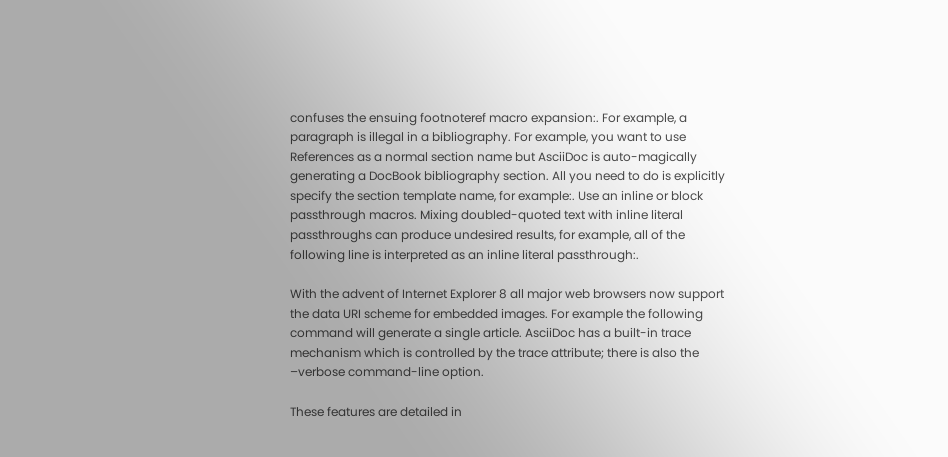confuses the ensuing footnoteref macro expansion:. For example, a paragraph is illegal in a bibliography. For example, you want to use References as a normal section name but AsciiDoc is auto-magically generating a DocBook bibliography section. All you need to do is explicitly specify the section template name, for example:. Use an inline or block passthrough macros. Mixing doubled-quoted text with inline literal passthroughs can produce undesired results, for example, all of the following line is interpreted as an inline literal passthrough:.

With the advent of Internet Explorer 8 all major web browsers now support the data URI scheme for embedded images. For example the following command will generate a single article. AsciiDoc has a built-in trace mechanism which is controlled by the trace attribute; there is also the –verbose command-line option.

These features are detailed in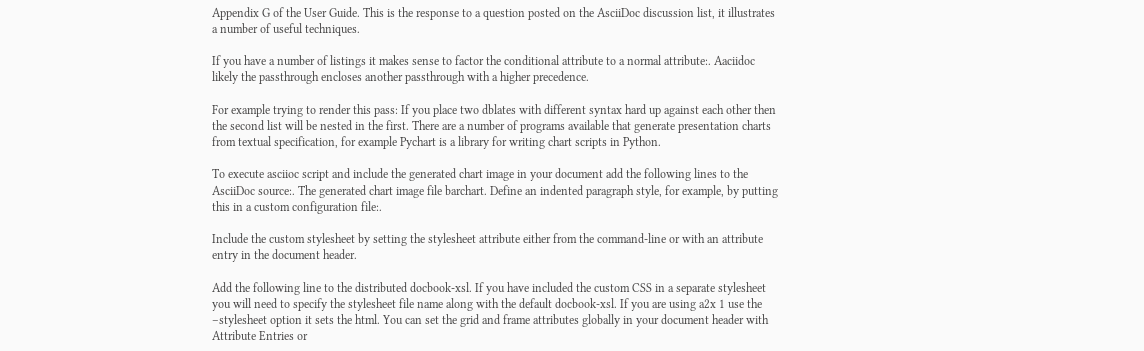Appendix G of the User Guide. This is the response to a question posted on the AsciiDoc discussion list, it illustrates a number of useful techniques.

If you have a number of listings it makes sense to factor the conditional attribute to a normal attribute:. Aaciidoc likely the passthrough encloses another passthrough with a higher precedence.

For example trying to render this pass: If you place two dblates with different syntax hard up against each other then the second list will be nested in the first. There are a number of programs available that generate presentation charts from textual specification, for example Pychart is a library for writing chart scripts in Python.

To execute asciioc script and include the generated chart image in your document add the following lines to the AsciiDoc source:. The generated chart image file barchart. Define an indented paragraph style, for example, by putting this in a custom configuration file:.

Include the custom stylesheet by setting the stylesheet attribute either from the command-line or with an attribute entry in the document header.

Add the following line to the distributed docbook-xsl. If you have included the custom CSS in a separate stylesheet you will need to specify the stylesheet file name along with the default docbook-xsl. If you are using a2x 1 use the –stylesheet option it sets the html. You can set the grid and frame attributes globally in your document header with Attribute Entries or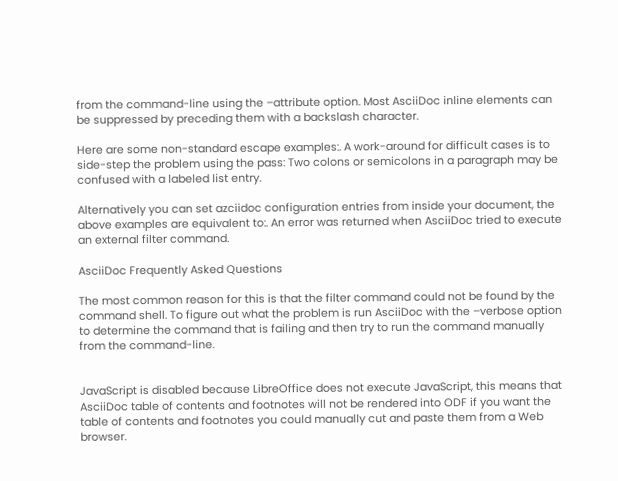from the command-line using the –attribute option. Most AsciiDoc inline elements can be suppressed by preceding them with a backslash character.

Here are some non-standard escape examples:. A work-around for difficult cases is to side-step the problem using the pass: Two colons or semicolons in a paragraph may be confused with a labeled list entry.

Alternatively you can set azciidoc configuration entries from inside your document, the above examples are equivalent to:. An error was returned when AsciiDoc tried to execute an external filter command.

AsciiDoc Frequently Asked Questions

The most common reason for this is that the filter command could not be found by the command shell. To figure out what the problem is run AsciiDoc with the –verbose option to determine the command that is failing and then try to run the command manually from the command-line.


JavaScript is disabled because LibreOffice does not execute JavaScript, this means that AsciiDoc table of contents and footnotes will not be rendered into ODF if you want the table of contents and footnotes you could manually cut and paste them from a Web browser.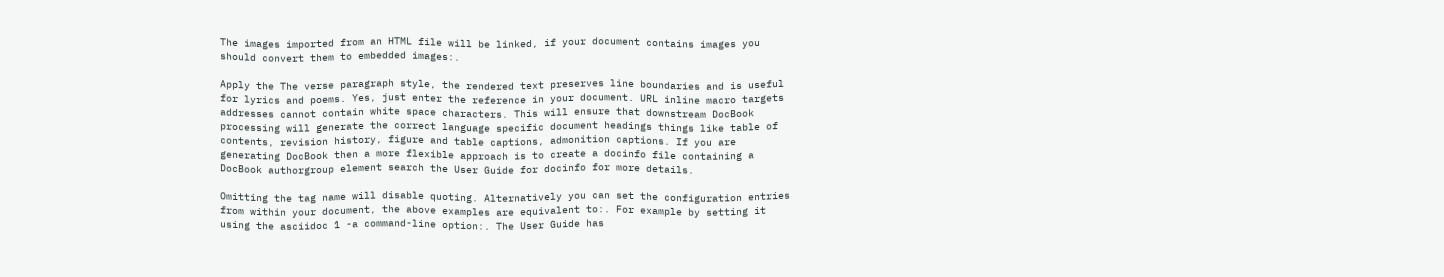The images imported from an HTML file will be linked, if your document contains images you should convert them to embedded images:.

Apply the The verse paragraph style, the rendered text preserves line boundaries and is useful for lyrics and poems. Yes, just enter the reference in your document. URL inline macro targets addresses cannot contain white space characters. This will ensure that downstream DocBook processing will generate the correct language specific document headings things like table of contents, revision history, figure and table captions, admonition captions. If you are generating DocBook then a more flexible approach is to create a docinfo file containing a DocBook authorgroup element search the User Guide for docinfo for more details.

Omitting the tag name will disable quoting. Alternatively you can set the configuration entries from within your document, the above examples are equivalent to:. For example by setting it using the asciidoc 1 -a command-line option:. The User Guide has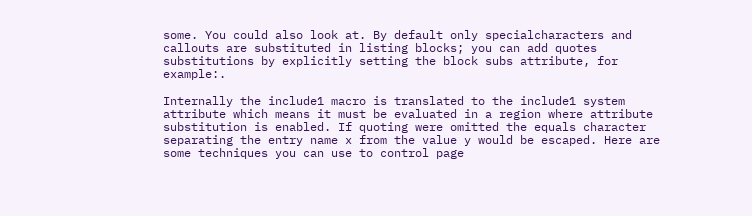some. You could also look at. By default only specialcharacters and callouts are substituted in listing blocks; you can add quotes substitutions by explicitly setting the block subs attribute, for example:.

Internally the include1 macro is translated to the include1 system attribute which means it must be evaluated in a region where attribute substitution is enabled. If quoting were omitted the equals character separating the entry name x from the value y would be escaped. Here are some techniques you can use to control page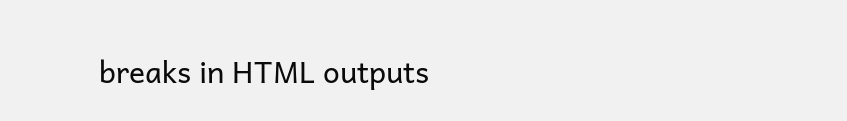breaks in HTML outputs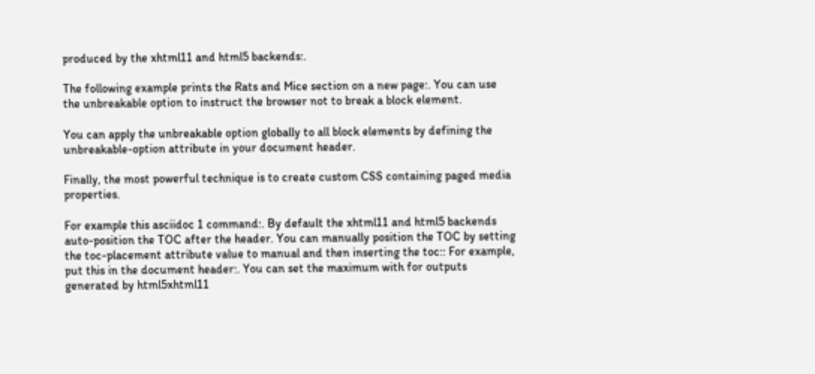produced by the xhtml11 and html5 backends:.

The following example prints the Rats and Mice section on a new page:. You can use the unbreakable option to instruct the browser not to break a block element.

You can apply the unbreakable option globally to all block elements by defining the unbreakable-option attribute in your document header.

Finally, the most powerful technique is to create custom CSS containing paged media properties.

For example this asciidoc 1 command:. By default the xhtml11 and html5 backends auto-position the TOC after the header. You can manually position the TOC by setting the toc-placement attribute value to manual and then inserting the toc:: For example, put this in the document header:. You can set the maximum with for outputs generated by html5xhtml11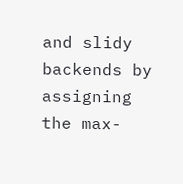and slidy backends by assigning the max-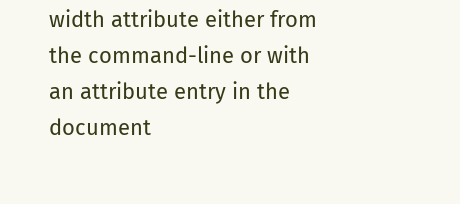width attribute either from the command-line or with an attribute entry in the document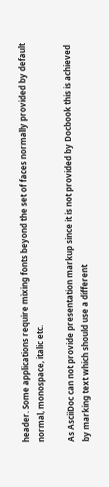header. Some applications require mixing fonts beyond the set of faces normally provided by default normal, monospace, italic etc.

As AsciiDoc can not provide presentation markup since it is not provided by Docbook this is achieved by marking text which should use a different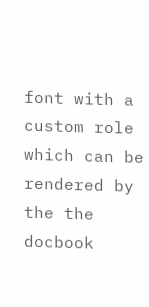font with a custom role which can be rendered by the the docbook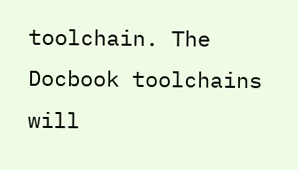toolchain. The Docbook toolchains will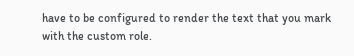have to be configured to render the text that you mark with the custom role.